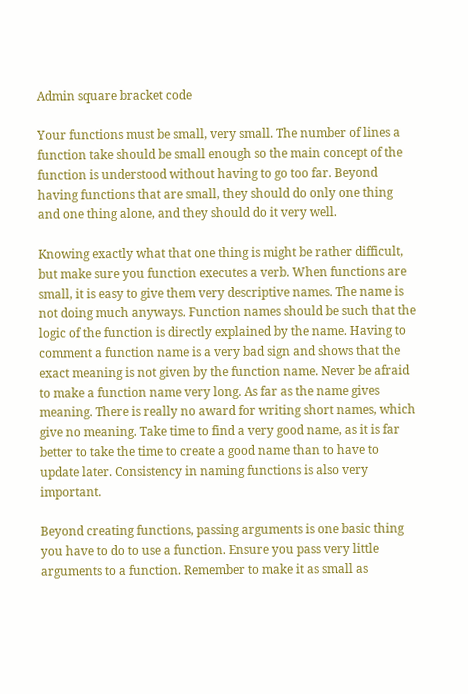Admin square bracket code

Your functions must be small, very small. The number of lines a function take should be small enough so the main concept of the function is understood without having to go too far. Beyond having functions that are small, they should do only one thing and one thing alone, and they should do it very well.

Knowing exactly what that one thing is might be rather difficult, but make sure you function executes a verb. When functions are small, it is easy to give them very descriptive names. The name is not doing much anyways. Function names should be such that the logic of the function is directly explained by the name. Having to comment a function name is a very bad sign and shows that the exact meaning is not given by the function name. Never be afraid to make a function name very long. As far as the name gives meaning. There is really no award for writing short names, which give no meaning. Take time to find a very good name, as it is far better to take the time to create a good name than to have to update later. Consistency in naming functions is also very important.

Beyond creating functions, passing arguments is one basic thing you have to do to use a function. Ensure you pass very little arguments to a function. Remember to make it as small as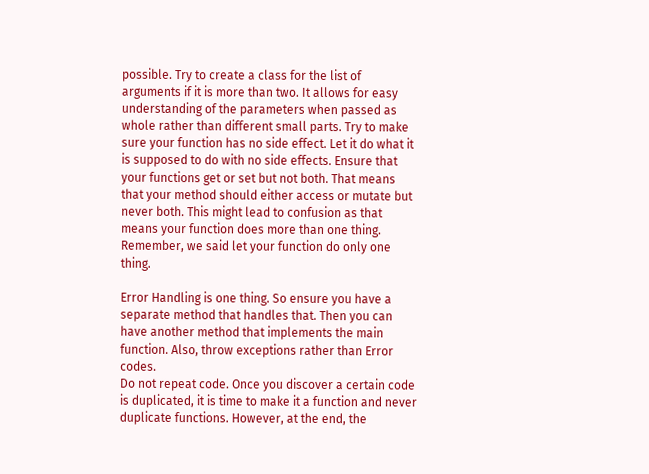possible. Try to create a class for the list of arguments if it is more than two. It allows for easy understanding of the parameters when passed as whole rather than different small parts. Try to make sure your function has no side effect. Let it do what it is supposed to do with no side effects. Ensure that your functions get or set but not both. That means that your method should either access or mutate but never both. This might lead to confusion as that means your function does more than one thing. Remember, we said let your function do only one thing.

Error Handling is one thing. So ensure you have a separate method that handles that. Then you can have another method that implements the main function. Also, throw exceptions rather than Error codes.
Do not repeat code. Once you discover a certain code is duplicated, it is time to make it a function and never duplicate functions. However, at the end, the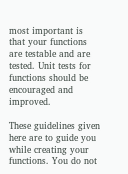most important is that your functions are testable and are tested. Unit tests for functions should be encouraged and improved.

These guidelines given here are to guide you while creating your functions. You do not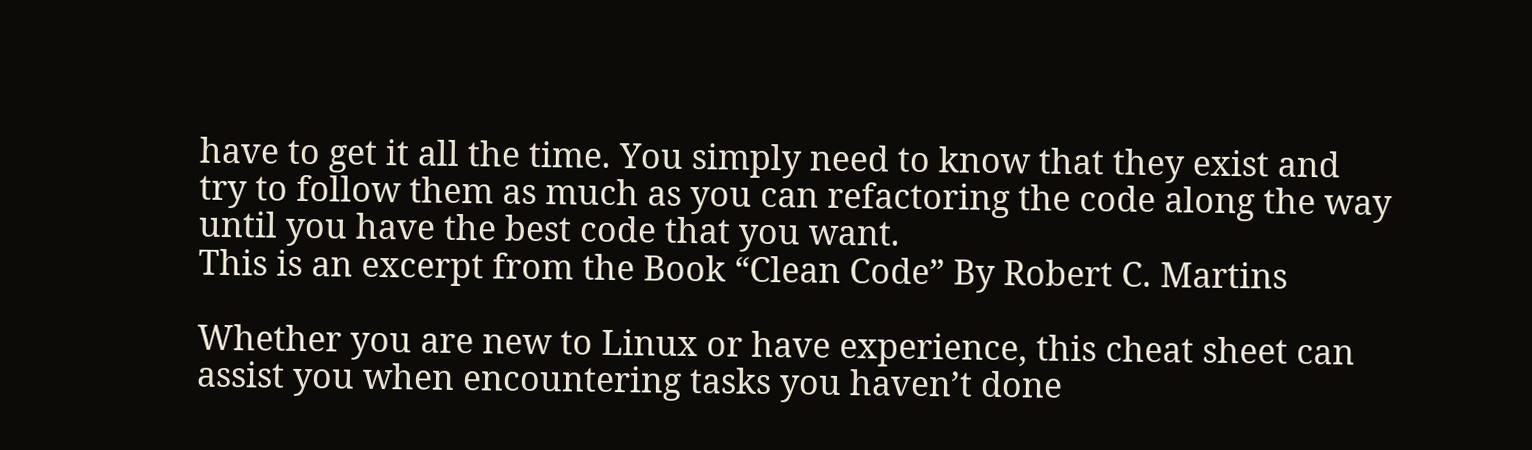have to get it all the time. You simply need to know that they exist and try to follow them as much as you can refactoring the code along the way until you have the best code that you want.
This is an excerpt from the Book “Clean Code” By Robert C. Martins

Whether you are new to Linux or have experience, this cheat sheet can assist you when encountering tasks you haven’t done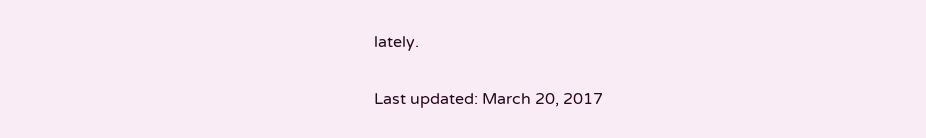lately.

Last updated: March 20, 2017